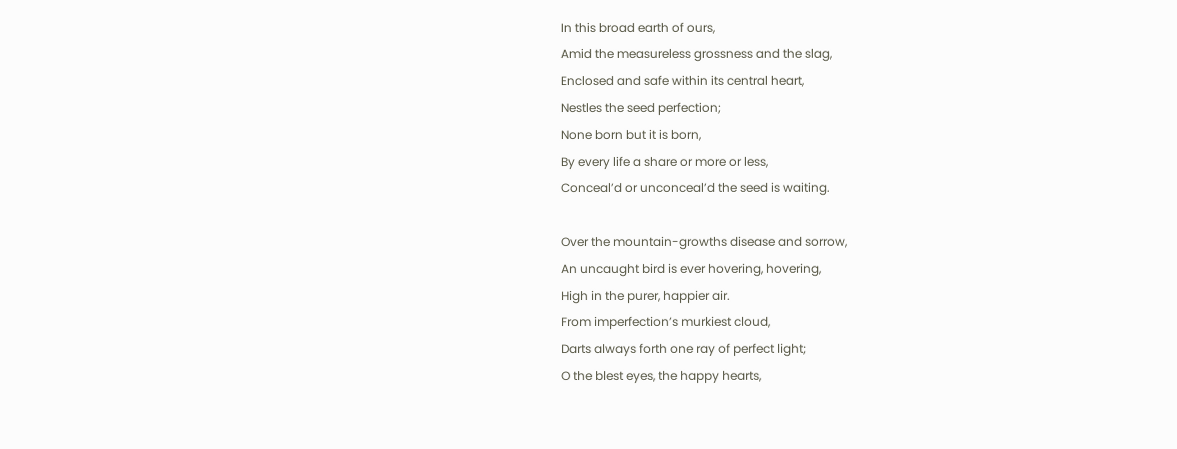In this broad earth of ours,
Amid the measureless grossness and the slag,
Enclosed and safe within its central heart,
Nestles the seed perfection;
None born but it is born,
By every life a share or more or less,
Conceal’d or unconceal’d the seed is waiting.

Over the mountain-growths disease and sorrow,
An uncaught bird is ever hovering, hovering,
High in the purer, happier air.
From imperfection’s murkiest cloud,
Darts always forth one ray of perfect light;
O the blest eyes, the happy hearts,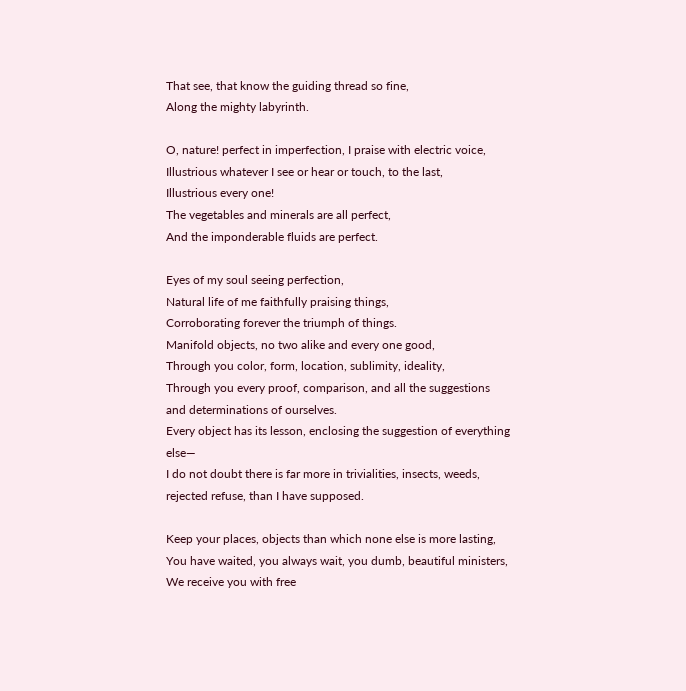That see, that know the guiding thread so fine,
Along the mighty labyrinth.

O, nature! perfect in imperfection, I praise with electric voice,
Illustrious whatever I see or hear or touch, to the last,
Illustrious every one!
The vegetables and minerals are all perfect,
And the imponderable fluids are perfect.

Eyes of my soul seeing perfection,
Natural life of me faithfully praising things,
Corroborating forever the triumph of things.
Manifold objects, no two alike and every one good,
Through you color, form, location, sublimity, ideality,
Through you every proof, comparison, and all the suggestions and determinations of ourselves.
Every object has its lesson, enclosing the suggestion of everything else—
I do not doubt there is far more in trivialities, insects, weeds, rejected refuse, than I have supposed.

Keep your places, objects than which none else is more lasting,
You have waited, you always wait, you dumb, beautiful ministers,
We receive you with free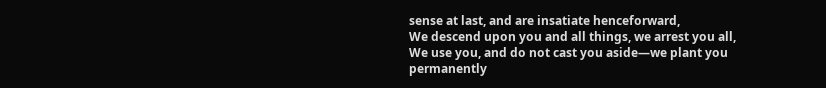sense at last, and are insatiate henceforward,
We descend upon you and all things, we arrest you all,
We use you, and do not cast you aside—we plant you permanently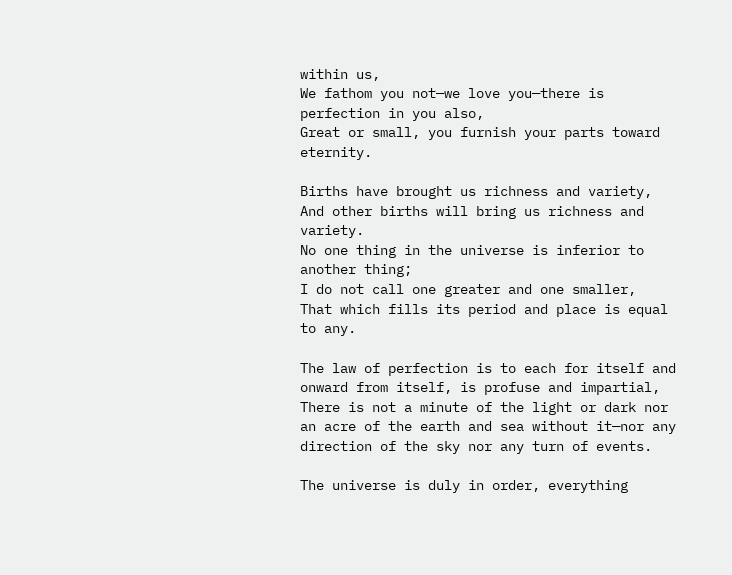within us,
We fathom you not—we love you—there is perfection in you also,
Great or small, you furnish your parts toward eternity.

Births have brought us richness and variety,
And other births will bring us richness and variety.
No one thing in the universe is inferior to another thing;
I do not call one greater and one smaller,
That which fills its period and place is equal to any.

The law of perfection is to each for itself and onward from itself, is profuse and impartial,
There is not a minute of the light or dark nor an acre of the earth and sea without it—nor any direction of the sky nor any turn of events.

The universe is duly in order, everything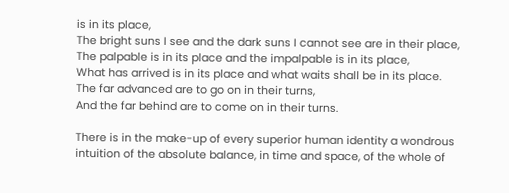is in its place,
The bright suns I see and the dark suns I cannot see are in their place,
The palpable is in its place and the impalpable is in its place,
What has arrived is in its place and what waits shall be in its place.
The far advanced are to go on in their turns,
And the far behind are to come on in their turns.

There is in the make-up of every superior human identity a wondrous intuition of the absolute balance, in time and space, of the whole of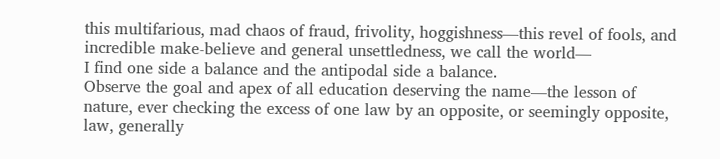this multifarious, mad chaos of fraud, frivolity, hoggishness—this revel of fools, and incredible make-believe and general unsettledness, we call the world—
I find one side a balance and the antipodal side a balance.
Observe the goal and apex of all education deserving the name—the lesson of nature, ever checking the excess of one law by an opposite, or seemingly opposite, law, generally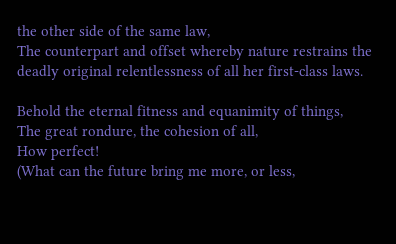the other side of the same law,
The counterpart and offset whereby nature restrains the deadly original relentlessness of all her first-class laws.

Behold the eternal fitness and equanimity of things,
The great rondure, the cohesion of all,
How perfect!
(What can the future bring me more, or less,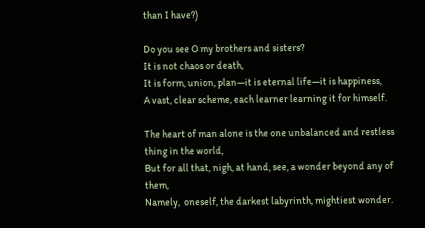than I have?)

Do you see O my brothers and sisters?
It is not chaos or death,
It is form, union, plan—it is eternal life—it is happiness,
A vast, clear scheme, each learner learning it for himself.

The heart of man alone is the one unbalanced and restless thing in the world,
But for all that, nigh, at hand, see, a wonder beyond any of them,
Namely,  oneself, the darkest labyrinth, mightiest wonder.